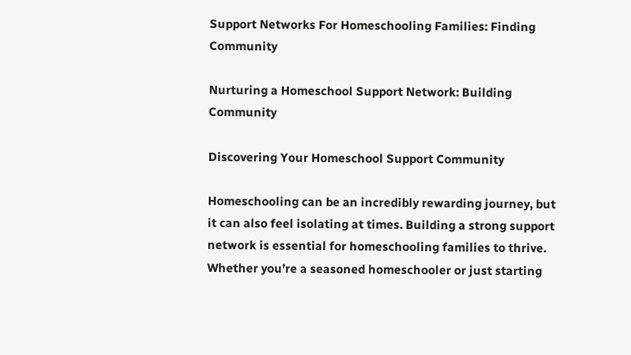Support Networks For Homeschooling Families: Finding Community

Nurturing a Homeschool Support Network: Building Community

Discovering Your Homeschool Support Community

Homeschooling can be an incredibly rewarding journey, but it can also feel isolating at times. Building a strong support network is essential for homeschooling families to thrive. Whether you’re a seasoned homeschooler or just starting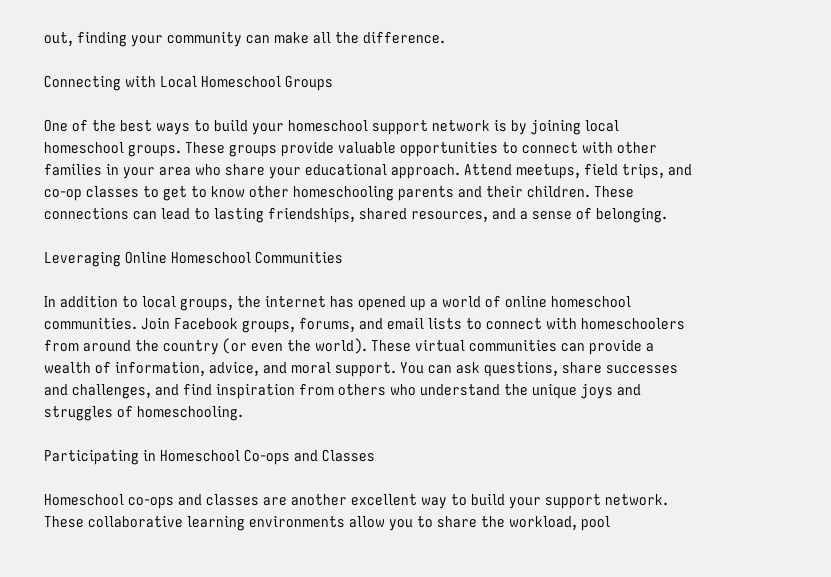out, finding your community can make all the difference.

Connecting with Local Homeschool Groups

One of the best ways to build your homeschool support network is by joining local homeschool groups. These groups provide valuable opportunities to connect with other families in your area who share your educational approach. Attend meetups, field trips, and co-op classes to get to know other homeschooling parents and their children. These connections can lead to lasting friendships, shared resources, and a sense of belonging.

Leveraging Online Homeschool Communities

In addition to local groups, the internet has opened up a world of online homeschool communities. Join Facebook groups, forums, and email lists to connect with homeschoolers from around the country (or even the world). These virtual communities can provide a wealth of information, advice, and moral support. You can ask questions, share successes and challenges, and find inspiration from others who understand the unique joys and struggles of homeschooling.

Participating in Homeschool Co-ops and Classes

Homeschool co-ops and classes are another excellent way to build your support network. These collaborative learning environments allow you to share the workload, pool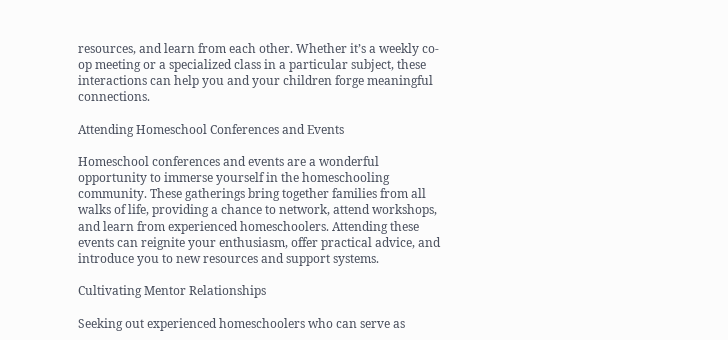resources, and learn from each other. Whether it’s a weekly co-op meeting or a specialized class in a particular subject, these interactions can help you and your children forge meaningful connections.

Attending Homeschool Conferences and Events

Homeschool conferences and events are a wonderful opportunity to immerse yourself in the homeschooling community. These gatherings bring together families from all walks of life, providing a chance to network, attend workshops, and learn from experienced homeschoolers. Attending these events can reignite your enthusiasm, offer practical advice, and introduce you to new resources and support systems.

Cultivating Mentor Relationships

Seeking out experienced homeschoolers who can serve as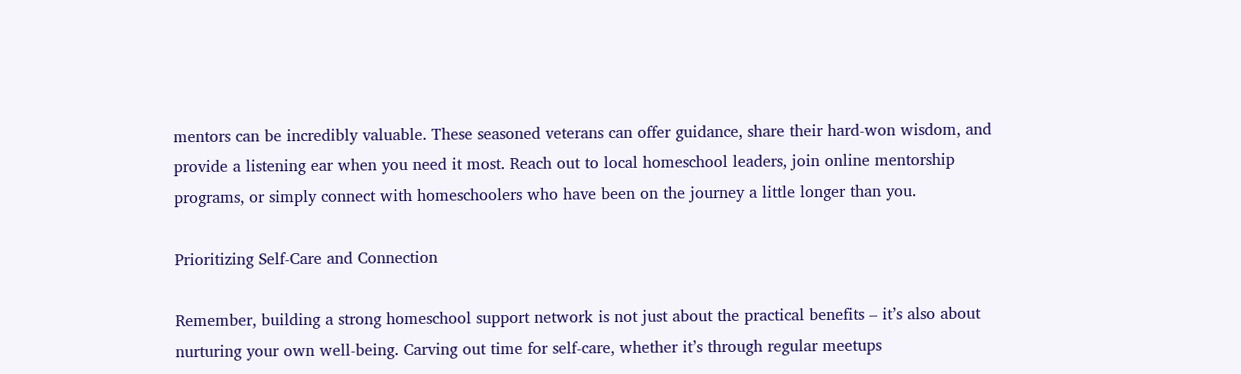mentors can be incredibly valuable. These seasoned veterans can offer guidance, share their hard-won wisdom, and provide a listening ear when you need it most. Reach out to local homeschool leaders, join online mentorship programs, or simply connect with homeschoolers who have been on the journey a little longer than you.

Prioritizing Self-Care and Connection

Remember, building a strong homeschool support network is not just about the practical benefits – it’s also about nurturing your own well-being. Carving out time for self-care, whether it’s through regular meetups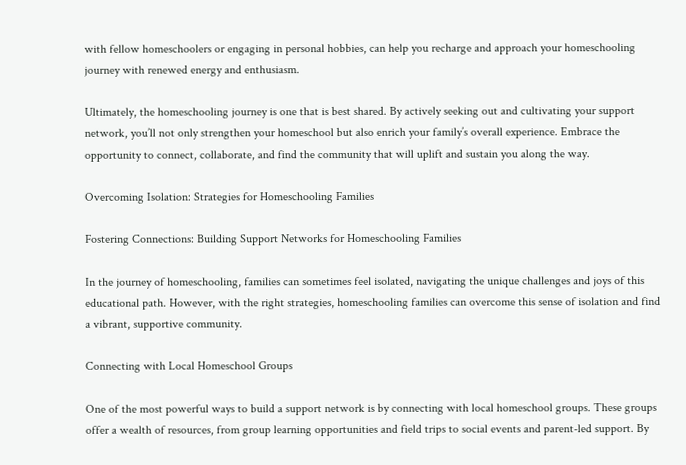with fellow homeschoolers or engaging in personal hobbies, can help you recharge and approach your homeschooling journey with renewed energy and enthusiasm.

Ultimately, the homeschooling journey is one that is best shared. By actively seeking out and cultivating your support network, you’ll not only strengthen your homeschool but also enrich your family’s overall experience. Embrace the opportunity to connect, collaborate, and find the community that will uplift and sustain you along the way.

Overcoming Isolation: Strategies for Homeschooling Families

Fostering Connections: Building Support Networks for Homeschooling Families

In the journey of homeschooling, families can sometimes feel isolated, navigating the unique challenges and joys of this educational path. However, with the right strategies, homeschooling families can overcome this sense of isolation and find a vibrant, supportive community.

Connecting with Local Homeschool Groups

One of the most powerful ways to build a support network is by connecting with local homeschool groups. These groups offer a wealth of resources, from group learning opportunities and field trips to social events and parent-led support. By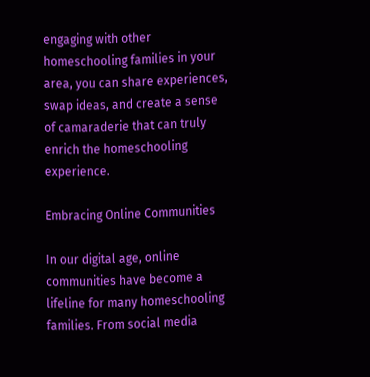engaging with other homeschooling families in your area, you can share experiences, swap ideas, and create a sense of camaraderie that can truly enrich the homeschooling experience.

Embracing Online Communities

In our digital age, online communities have become a lifeline for many homeschooling families. From social media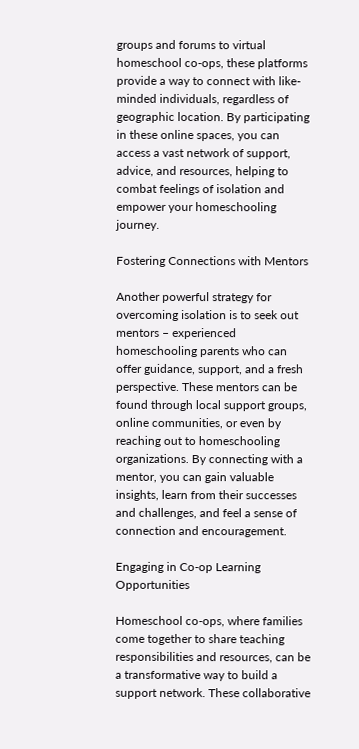groups and forums to virtual homeschool co-ops, these platforms provide a way to connect with like-minded individuals, regardless of geographic location. By participating in these online spaces, you can access a vast network of support, advice, and resources, helping to combat feelings of isolation and empower your homeschooling journey.

Fostering Connections with Mentors

Another powerful strategy for overcoming isolation is to seek out mentors – experienced homeschooling parents who can offer guidance, support, and a fresh perspective. These mentors can be found through local support groups, online communities, or even by reaching out to homeschooling organizations. By connecting with a mentor, you can gain valuable insights, learn from their successes and challenges, and feel a sense of connection and encouragement.

Engaging in Co-op Learning Opportunities

Homeschool co-ops, where families come together to share teaching responsibilities and resources, can be a transformative way to build a support network. These collaborative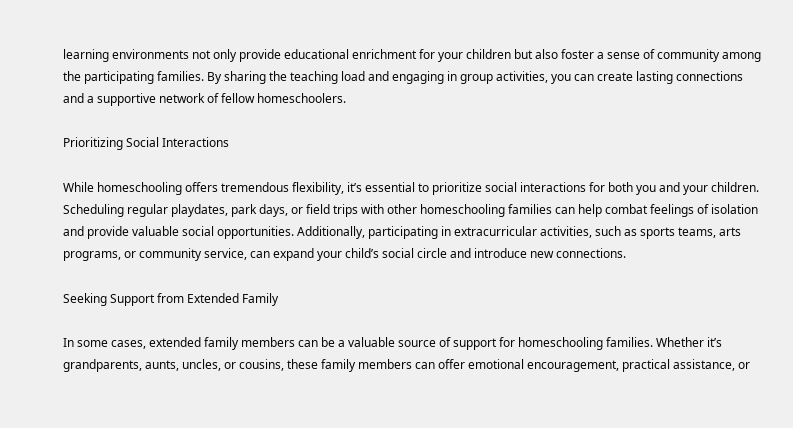learning environments not only provide educational enrichment for your children but also foster a sense of community among the participating families. By sharing the teaching load and engaging in group activities, you can create lasting connections and a supportive network of fellow homeschoolers.

Prioritizing Social Interactions

While homeschooling offers tremendous flexibility, it’s essential to prioritize social interactions for both you and your children. Scheduling regular playdates, park days, or field trips with other homeschooling families can help combat feelings of isolation and provide valuable social opportunities. Additionally, participating in extracurricular activities, such as sports teams, arts programs, or community service, can expand your child’s social circle and introduce new connections.

Seeking Support from Extended Family

In some cases, extended family members can be a valuable source of support for homeschooling families. Whether it’s grandparents, aunts, uncles, or cousins, these family members can offer emotional encouragement, practical assistance, or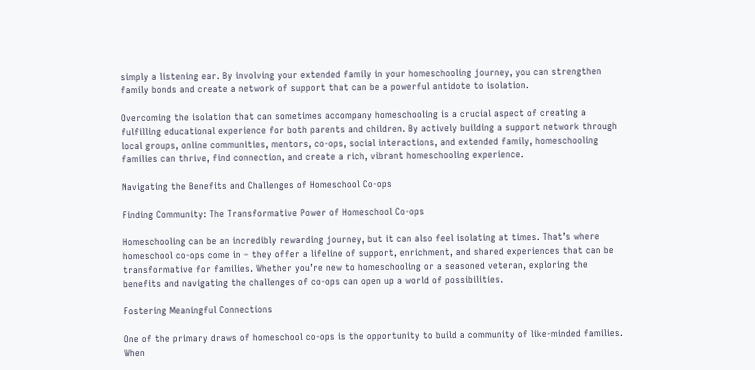simply a listening ear. By involving your extended family in your homeschooling journey, you can strengthen family bonds and create a network of support that can be a powerful antidote to isolation.

Overcoming the isolation that can sometimes accompany homeschooling is a crucial aspect of creating a fulfilling educational experience for both parents and children. By actively building a support network through local groups, online communities, mentors, co-ops, social interactions, and extended family, homeschooling families can thrive, find connection, and create a rich, vibrant homeschooling experience.

Navigating the Benefits and Challenges of Homeschool Co-ops

Finding Community: The Transformative Power of Homeschool Co-ops

Homeschooling can be an incredibly rewarding journey, but it can also feel isolating at times. That’s where homeschool co-ops come in – they offer a lifeline of support, enrichment, and shared experiences that can be transformative for families. Whether you’re new to homeschooling or a seasoned veteran, exploring the benefits and navigating the challenges of co-ops can open up a world of possibilities.

Fostering Meaningful Connections

One of the primary draws of homeschool co-ops is the opportunity to build a community of like-minded families. When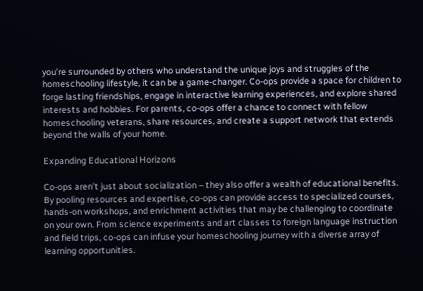you’re surrounded by others who understand the unique joys and struggles of the homeschooling lifestyle, it can be a game-changer. Co-ops provide a space for children to forge lasting friendships, engage in interactive learning experiences, and explore shared interests and hobbies. For parents, co-ops offer a chance to connect with fellow homeschooling veterans, share resources, and create a support network that extends beyond the walls of your home.

Expanding Educational Horizons

Co-ops aren’t just about socialization – they also offer a wealth of educational benefits. By pooling resources and expertise, co-ops can provide access to specialized courses, hands-on workshops, and enrichment activities that may be challenging to coordinate on your own. From science experiments and art classes to foreign language instruction and field trips, co-ops can infuse your homeschooling journey with a diverse array of learning opportunities.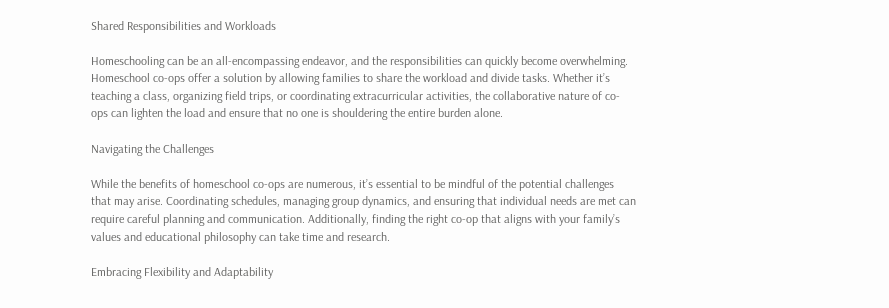Shared Responsibilities and Workloads

Homeschooling can be an all-encompassing endeavor, and the responsibilities can quickly become overwhelming. Homeschool co-ops offer a solution by allowing families to share the workload and divide tasks. Whether it’s teaching a class, organizing field trips, or coordinating extracurricular activities, the collaborative nature of co-ops can lighten the load and ensure that no one is shouldering the entire burden alone.

Navigating the Challenges

While the benefits of homeschool co-ops are numerous, it’s essential to be mindful of the potential challenges that may arise. Coordinating schedules, managing group dynamics, and ensuring that individual needs are met can require careful planning and communication. Additionally, finding the right co-op that aligns with your family’s values and educational philosophy can take time and research.

Embracing Flexibility and Adaptability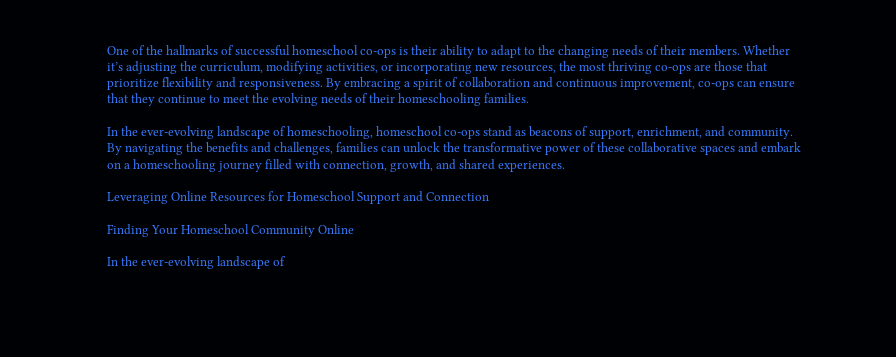One of the hallmarks of successful homeschool co-ops is their ability to adapt to the changing needs of their members. Whether it’s adjusting the curriculum, modifying activities, or incorporating new resources, the most thriving co-ops are those that prioritize flexibility and responsiveness. By embracing a spirit of collaboration and continuous improvement, co-ops can ensure that they continue to meet the evolving needs of their homeschooling families.

In the ever-evolving landscape of homeschooling, homeschool co-ops stand as beacons of support, enrichment, and community. By navigating the benefits and challenges, families can unlock the transformative power of these collaborative spaces and embark on a homeschooling journey filled with connection, growth, and shared experiences.

Leveraging Online Resources for Homeschool Support and Connection

Finding Your Homeschool Community Online

In the ever-evolving landscape of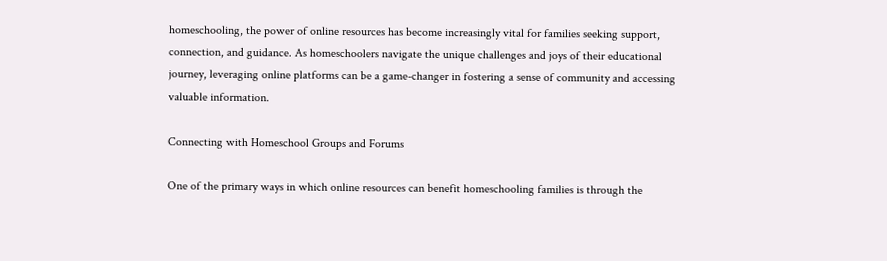homeschooling, the power of online resources has become increasingly vital for families seeking support, connection, and guidance. As homeschoolers navigate the unique challenges and joys of their educational journey, leveraging online platforms can be a game-changer in fostering a sense of community and accessing valuable information.

Connecting with Homeschool Groups and Forums

One of the primary ways in which online resources can benefit homeschooling families is through the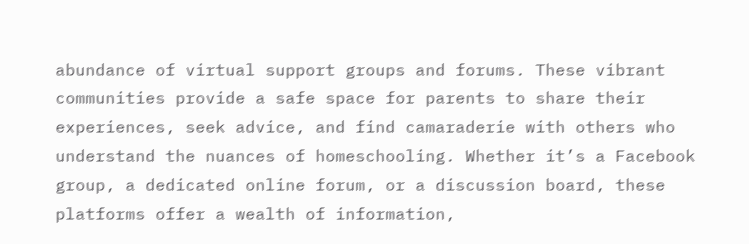abundance of virtual support groups and forums. These vibrant communities provide a safe space for parents to share their experiences, seek advice, and find camaraderie with others who understand the nuances of homeschooling. Whether it’s a Facebook group, a dedicated online forum, or a discussion board, these platforms offer a wealth of information,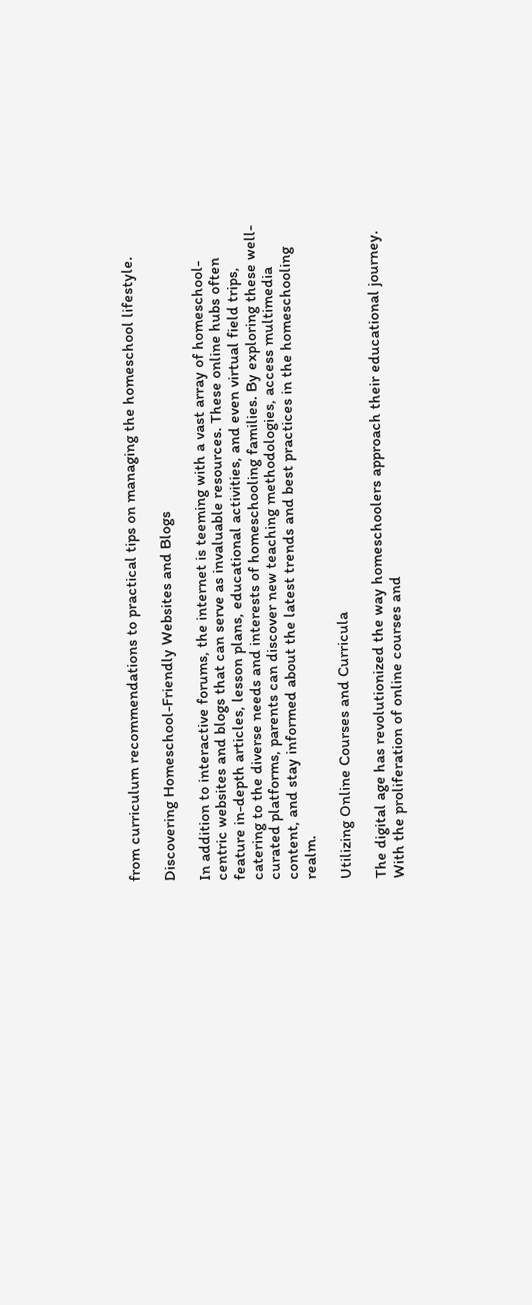from curriculum recommendations to practical tips on managing the homeschool lifestyle.

Discovering Homeschool-Friendly Websites and Blogs

In addition to interactive forums, the internet is teeming with a vast array of homeschool-centric websites and blogs that can serve as invaluable resources. These online hubs often feature in-depth articles, lesson plans, educational activities, and even virtual field trips, catering to the diverse needs and interests of homeschooling families. By exploring these well-curated platforms, parents can discover new teaching methodologies, access multimedia content, and stay informed about the latest trends and best practices in the homeschooling realm.

Utilizing Online Courses and Curricula

The digital age has revolutionized the way homeschoolers approach their educational journey. With the proliferation of online courses and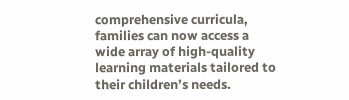comprehensive curricula, families can now access a wide array of high-quality learning materials tailored to their children’s needs.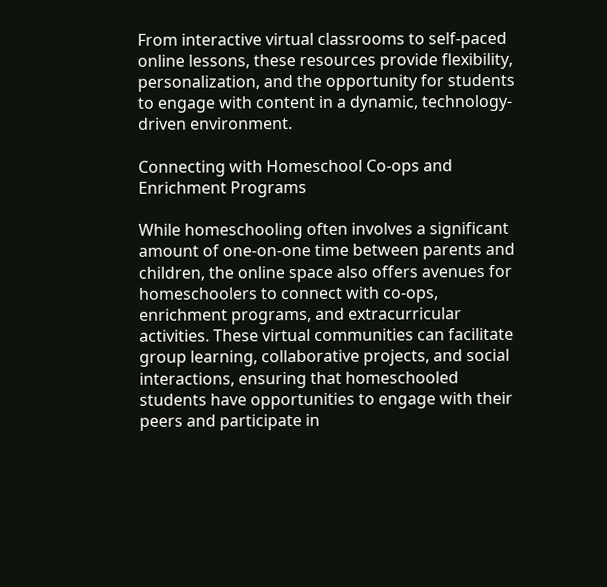From interactive virtual classrooms to self-paced online lessons, these resources provide flexibility, personalization, and the opportunity for students to engage with content in a dynamic, technology-driven environment.

Connecting with Homeschool Co-ops and Enrichment Programs

While homeschooling often involves a significant amount of one-on-one time between parents and children, the online space also offers avenues for homeschoolers to connect with co-ops, enrichment programs, and extracurricular activities. These virtual communities can facilitate group learning, collaborative projects, and social interactions, ensuring that homeschooled students have opportunities to engage with their peers and participate in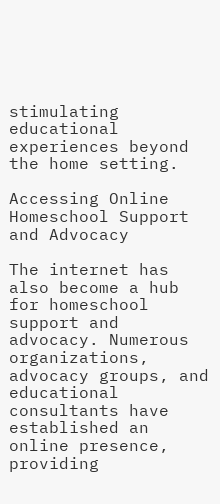stimulating educational experiences beyond the home setting.

Accessing Online Homeschool Support and Advocacy

The internet has also become a hub for homeschool support and advocacy. Numerous organizations, advocacy groups, and educational consultants have established an online presence, providing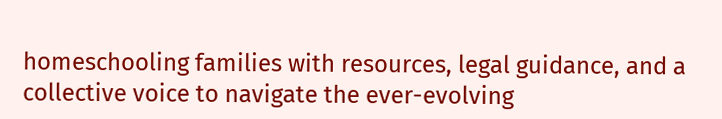homeschooling families with resources, legal guidance, and a collective voice to navigate the ever-evolving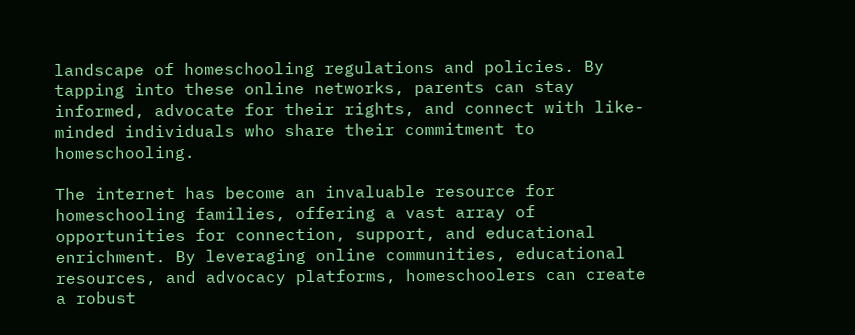landscape of homeschooling regulations and policies. By tapping into these online networks, parents can stay informed, advocate for their rights, and connect with like-minded individuals who share their commitment to homeschooling.

The internet has become an invaluable resource for homeschooling families, offering a vast array of opportunities for connection, support, and educational enrichment. By leveraging online communities, educational resources, and advocacy platforms, homeschoolers can create a robust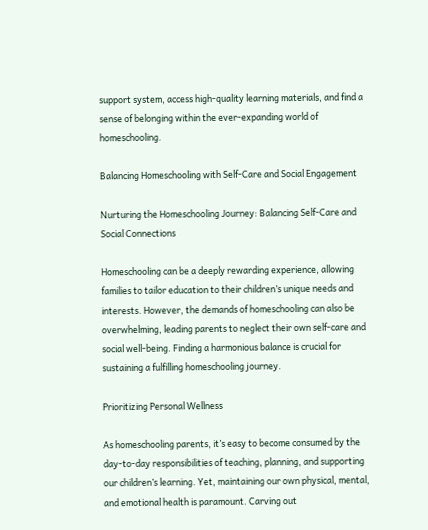support system, access high-quality learning materials, and find a sense of belonging within the ever-expanding world of homeschooling.

Balancing Homeschooling with Self-Care and Social Engagement

Nurturing the Homeschooling Journey: Balancing Self-Care and Social Connections

Homeschooling can be a deeply rewarding experience, allowing families to tailor education to their children’s unique needs and interests. However, the demands of homeschooling can also be overwhelming, leading parents to neglect their own self-care and social well-being. Finding a harmonious balance is crucial for sustaining a fulfilling homeschooling journey.

Prioritizing Personal Wellness

As homeschooling parents, it’s easy to become consumed by the day-to-day responsibilities of teaching, planning, and supporting our children’s learning. Yet, maintaining our own physical, mental, and emotional health is paramount. Carving out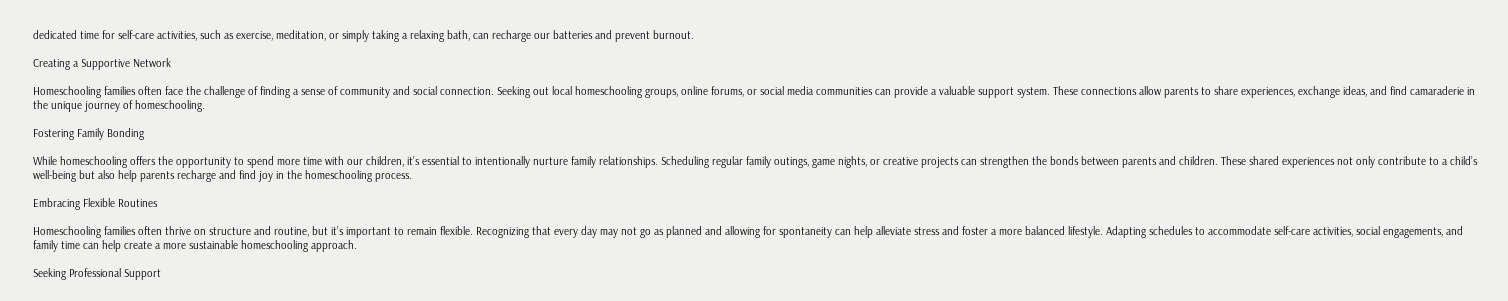dedicated time for self-care activities, such as exercise, meditation, or simply taking a relaxing bath, can recharge our batteries and prevent burnout.

Creating a Supportive Network

Homeschooling families often face the challenge of finding a sense of community and social connection. Seeking out local homeschooling groups, online forums, or social media communities can provide a valuable support system. These connections allow parents to share experiences, exchange ideas, and find camaraderie in the unique journey of homeschooling.

Fostering Family Bonding

While homeschooling offers the opportunity to spend more time with our children, it’s essential to intentionally nurture family relationships. Scheduling regular family outings, game nights, or creative projects can strengthen the bonds between parents and children. These shared experiences not only contribute to a child’s well-being but also help parents recharge and find joy in the homeschooling process.

Embracing Flexible Routines

Homeschooling families often thrive on structure and routine, but it’s important to remain flexible. Recognizing that every day may not go as planned and allowing for spontaneity can help alleviate stress and foster a more balanced lifestyle. Adapting schedules to accommodate self-care activities, social engagements, and family time can help create a more sustainable homeschooling approach.

Seeking Professional Support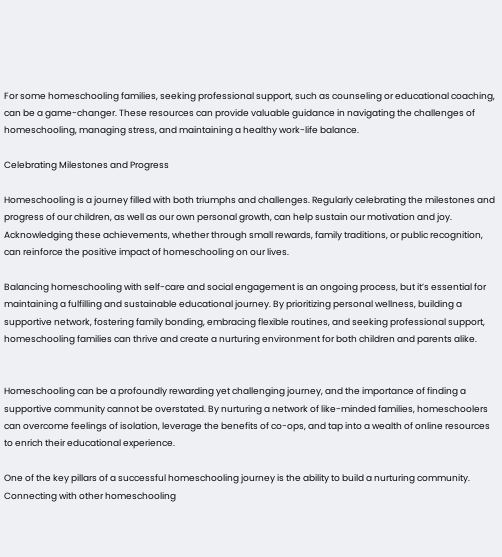For some homeschooling families, seeking professional support, such as counseling or educational coaching, can be a game-changer. These resources can provide valuable guidance in navigating the challenges of homeschooling, managing stress, and maintaining a healthy work-life balance.

Celebrating Milestones and Progress

Homeschooling is a journey filled with both triumphs and challenges. Regularly celebrating the milestones and progress of our children, as well as our own personal growth, can help sustain our motivation and joy. Acknowledging these achievements, whether through small rewards, family traditions, or public recognition, can reinforce the positive impact of homeschooling on our lives.

Balancing homeschooling with self-care and social engagement is an ongoing process, but it’s essential for maintaining a fulfilling and sustainable educational journey. By prioritizing personal wellness, building a supportive network, fostering family bonding, embracing flexible routines, and seeking professional support, homeschooling families can thrive and create a nurturing environment for both children and parents alike.


Homeschooling can be a profoundly rewarding yet challenging journey, and the importance of finding a supportive community cannot be overstated. By nurturing a network of like-minded families, homeschoolers can overcome feelings of isolation, leverage the benefits of co-ops, and tap into a wealth of online resources to enrich their educational experience.

One of the key pillars of a successful homeschooling journey is the ability to build a nurturing community. Connecting with other homeschooling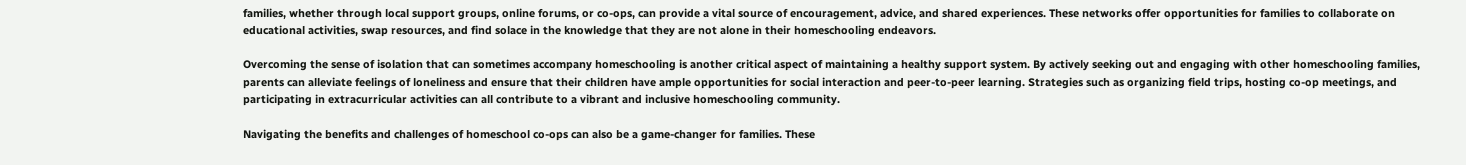families, whether through local support groups, online forums, or co-ops, can provide a vital source of encouragement, advice, and shared experiences. These networks offer opportunities for families to collaborate on educational activities, swap resources, and find solace in the knowledge that they are not alone in their homeschooling endeavors.

Overcoming the sense of isolation that can sometimes accompany homeschooling is another critical aspect of maintaining a healthy support system. By actively seeking out and engaging with other homeschooling families, parents can alleviate feelings of loneliness and ensure that their children have ample opportunities for social interaction and peer-to-peer learning. Strategies such as organizing field trips, hosting co-op meetings, and participating in extracurricular activities can all contribute to a vibrant and inclusive homeschooling community.

Navigating the benefits and challenges of homeschool co-ops can also be a game-changer for families. These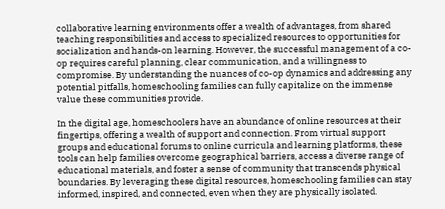collaborative learning environments offer a wealth of advantages, from shared teaching responsibilities and access to specialized resources to opportunities for socialization and hands-on learning. However, the successful management of a co-op requires careful planning, clear communication, and a willingness to compromise. By understanding the nuances of co-op dynamics and addressing any potential pitfalls, homeschooling families can fully capitalize on the immense value these communities provide.

In the digital age, homeschoolers have an abundance of online resources at their fingertips, offering a wealth of support and connection. From virtual support groups and educational forums to online curricula and learning platforms, these tools can help families overcome geographical barriers, access a diverse range of educational materials, and foster a sense of community that transcends physical boundaries. By leveraging these digital resources, homeschooling families can stay informed, inspired, and connected, even when they are physically isolated.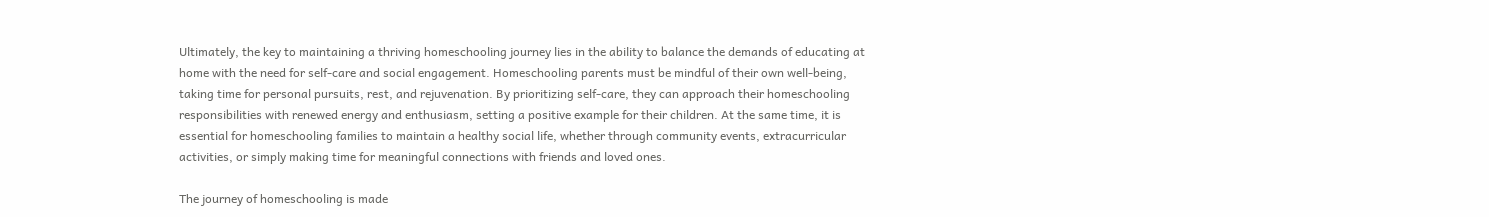Ultimately, the key to maintaining a thriving homeschooling journey lies in the ability to balance the demands of educating at home with the need for self-care and social engagement. Homeschooling parents must be mindful of their own well-being, taking time for personal pursuits, rest, and rejuvenation. By prioritizing self-care, they can approach their homeschooling responsibilities with renewed energy and enthusiasm, setting a positive example for their children. At the same time, it is essential for homeschooling families to maintain a healthy social life, whether through community events, extracurricular activities, or simply making time for meaningful connections with friends and loved ones.

The journey of homeschooling is made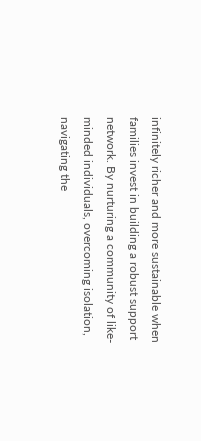infinitely richer and more sustainable when families invest in building a robust support network. By nurturing a community of like-minded individuals, overcoming isolation, navigating the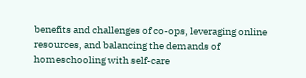benefits and challenges of co-ops, leveraging online resources, and balancing the demands of homeschooling with self-care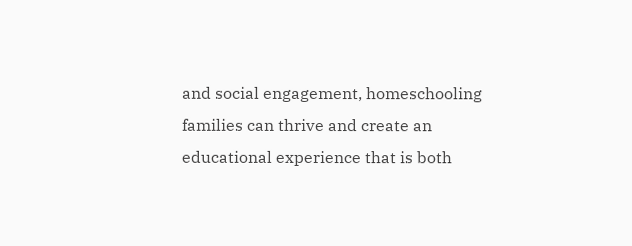and social engagement, homeschooling families can thrive and create an educational experience that is both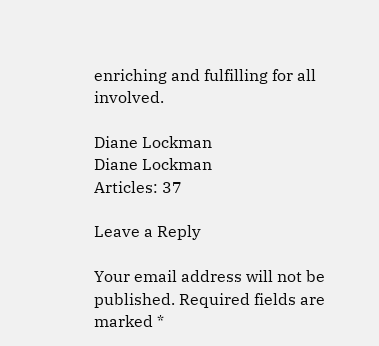enriching and fulfilling for all involved.

Diane Lockman
Diane Lockman
Articles: 37

Leave a Reply

Your email address will not be published. Required fields are marked *